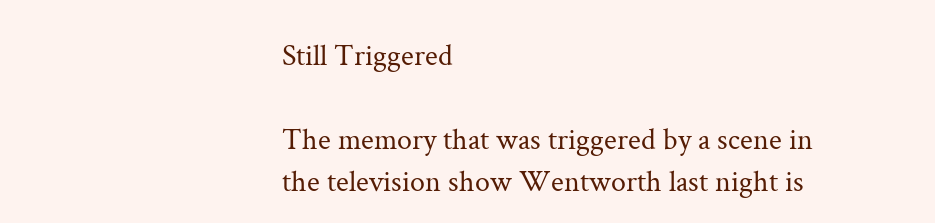Still Triggered

The memory that was triggered by a scene in the television show Wentworth last night is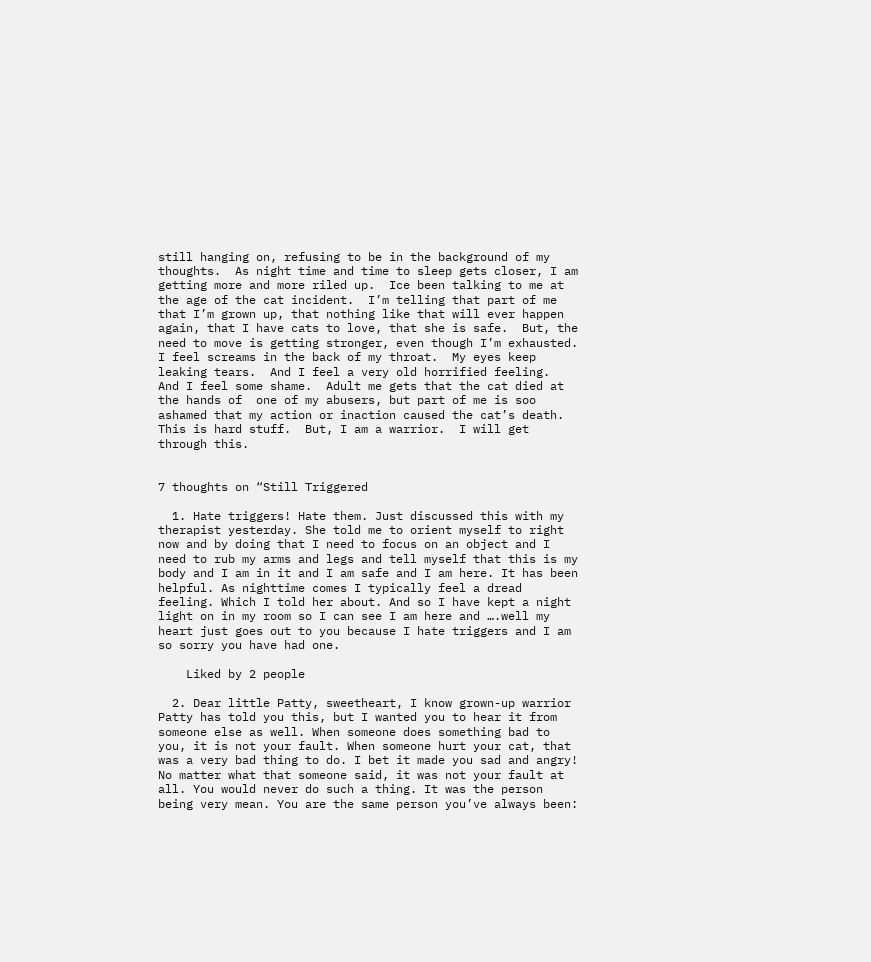still hanging on, refusing to be in the background of my thoughts.  As night time and time to sleep gets closer, I am getting more and more riled up.  Ice been talking to me at the age of the cat incident.  I’m telling that part of me that I’m grown up, that nothing like that will ever happen again, that I have cats to love, that she is safe.  But, the need to move is getting stronger, even though I’m exhausted.  I feel screams in the back of my throat.  My eyes keep leaking tears.  And I feel a very old horrified feeling.  And I feel some shame.  Adult me gets that the cat died at the hands of  one of my abusers, but part of me is soo ashamed that my action or inaction caused the cat’s death.  This is hard stuff.  But, I am a warrior.  I will get through this.


7 thoughts on “Still Triggered

  1. Hate triggers! Hate them. Just discussed this with my therapist yesterday. She told me to orient myself to right now and by doing that I need to focus on an object and I need to rub my arms and legs and tell myself that this is my body and I am in it and I am safe and I am here. It has been helpful. As nighttime comes I typically feel a dread feeling. Which I told her about. And so I have kept a night light on in my room so I can see I am here and ….well my heart just goes out to you because I hate triggers and I am so sorry you have had one.

    Liked by 2 people

  2. Dear little Patty, sweetheart, I know grown-up warrior Patty has told you this, but I wanted you to hear it from someone else as well. When someone does something bad to you, it is not your fault. When someone hurt your cat, that was a very bad thing to do. I bet it made you sad and angry! No matter what that someone said, it was not your fault at all. You would never do such a thing. It was the person being very mean. You are the same person you’ve always been: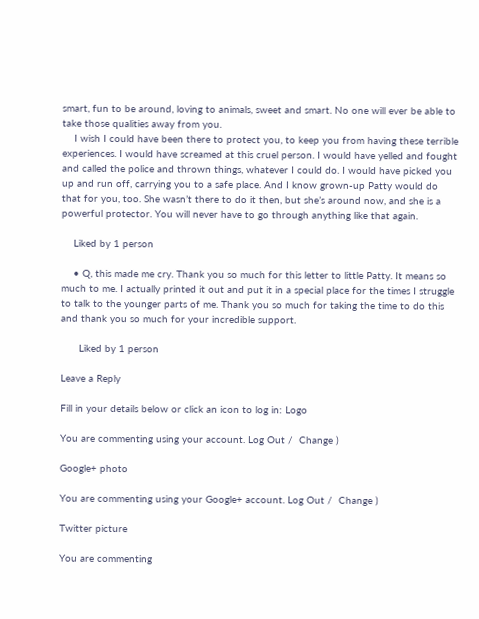smart, fun to be around, loving to animals, sweet and smart. No one will ever be able to take those qualities away from you.
    I wish I could have been there to protect you, to keep you from having these terrible experiences. I would have screamed at this cruel person. I would have yelled and fought and called the police and thrown things, whatever I could do. I would have picked you up and run off, carrying you to a safe place. And I know grown-up Patty would do that for you, too. She wasn’t there to do it then, but she’s around now, and she is a powerful protector. You will never have to go through anything like that again.

    Liked by 1 person

    • Q, this made me cry. Thank you so much for this letter to little Patty. It means so much to me. I actually printed it out and put it in a special place for the times I struggle to talk to the younger parts of me. Thank you so much for taking the time to do this and thank you so much for your incredible support.

      Liked by 1 person

Leave a Reply

Fill in your details below or click an icon to log in: Logo

You are commenting using your account. Log Out /  Change )

Google+ photo

You are commenting using your Google+ account. Log Out /  Change )

Twitter picture

You are commenting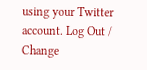using your Twitter account. Log Out /  Change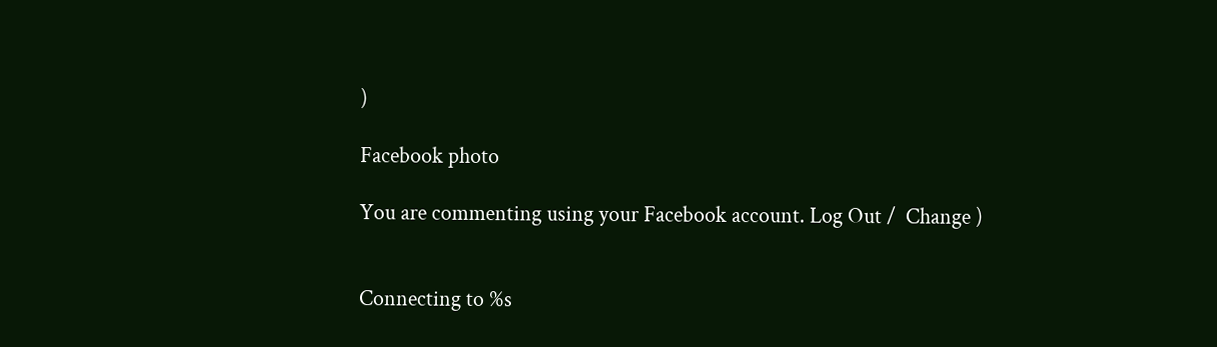)

Facebook photo

You are commenting using your Facebook account. Log Out /  Change )


Connecting to %s